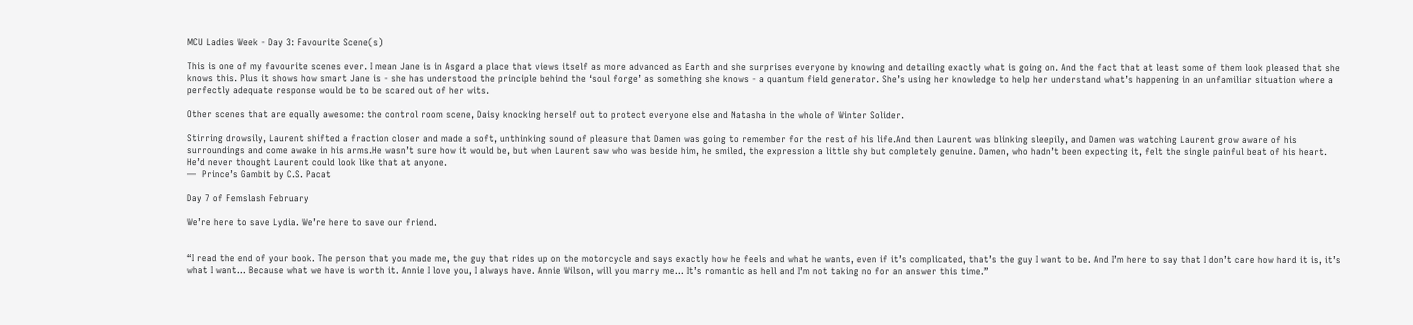MCU Ladies Week - Day 3: Favourite Scene(s)

This is one of my favourite scenes ever. I mean Jane is in Asgard a place that views itself as more advanced as Earth and she surprises everyone by knowing and detailing exactly what is going on. And the fact that at least some of them look pleased that she knows this. Plus it shows how smart Jane is - she has understood the principle behind the ‘soul forge’ as something she knows - a quantum field generator. She’s using her knowledge to help her understand what’s happening in an unfamiliar situation where a perfectly adequate response would be to be scared out of her wits.

Other scenes that are equally awesome: the control room scene, Daisy knocking herself out to protect everyone else and Natasha in the whole of Winter Solider.

Stirring drowsily, Laurent shifted a fraction closer and made a soft, unthinking sound of pleasure that Damen was going to remember for the rest of his life.And then Laurent was blinking sleepily, and Damen was watching Laurent grow aware of his surroundings and come awake in his arms.He wasn’t sure how it would be, but when Laurent saw who was beside him, he smiled, the expression a little shy but completely genuine. Damen, who hadn’t been expecting it, felt the single painful beat of his heart. He’d never thought Laurent could look like that at anyone.
—  Prince’s Gambit by C.S. Pacat

Day 7 of Femslash February

We’re here to save Lydia. We’re here to save our friend.


“I read the end of your book. The person that you made me, the guy that rides up on the motorcycle and says exactly how he feels and what he wants, even if it’s complicated, that’s the guy I want to be. And I’m here to say that I don’t care how hard it is, it’s what I want… Because what we have is worth it. Annie I love you, I always have. Annie Wilson, will you marry me… It’s romantic as hell and I’m not taking no for an answer this time.”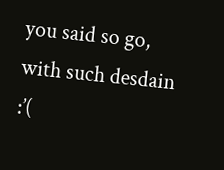you said so go, with such desdain :’(